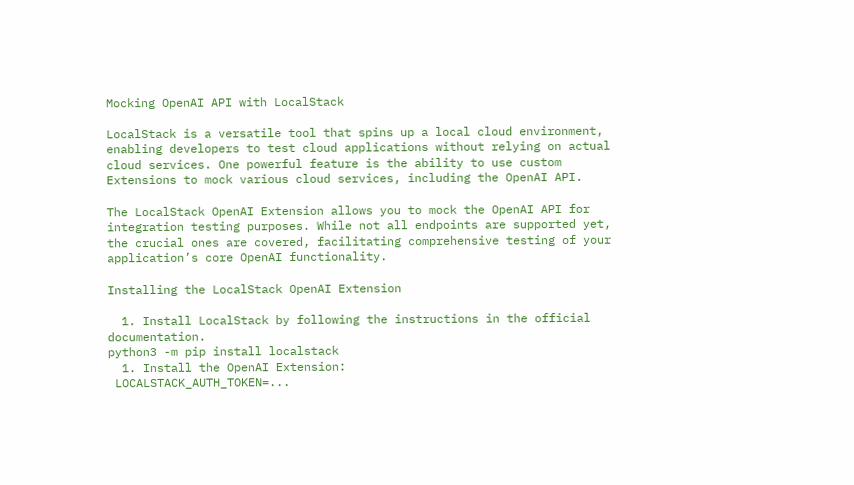Mocking OpenAI API with LocalStack

LocalStack is a versatile tool that spins up a local cloud environment, enabling developers to test cloud applications without relying on actual cloud services. One powerful feature is the ability to use custom Extensions to mock various cloud services, including the OpenAI API.

The LocalStack OpenAI Extension allows you to mock the OpenAI API for integration testing purposes. While not all endpoints are supported yet, the crucial ones are covered, facilitating comprehensive testing of your application’s core OpenAI functionality.

Installing the LocalStack OpenAI Extension

  1. Install LocalStack by following the instructions in the official documentation.
python3 -m pip install localstack
  1. Install the OpenAI Extension:
 LOCALSTACK_AUTH_TOKEN=...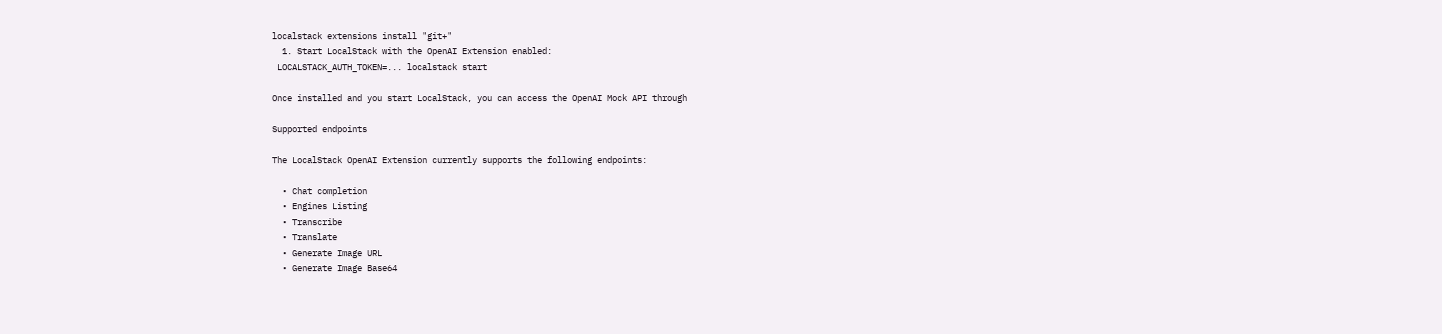localstack extensions install "git+"
  1. Start LocalStack with the OpenAI Extension enabled:
 LOCALSTACK_AUTH_TOKEN=... localstack start

Once installed and you start LocalStack, you can access the OpenAI Mock API through

Supported endpoints

The LocalStack OpenAI Extension currently supports the following endpoints:

  • Chat completion
  • Engines Listing
  • Transcribe
  • Translate
  • Generate Image URL
  • Generate Image Base64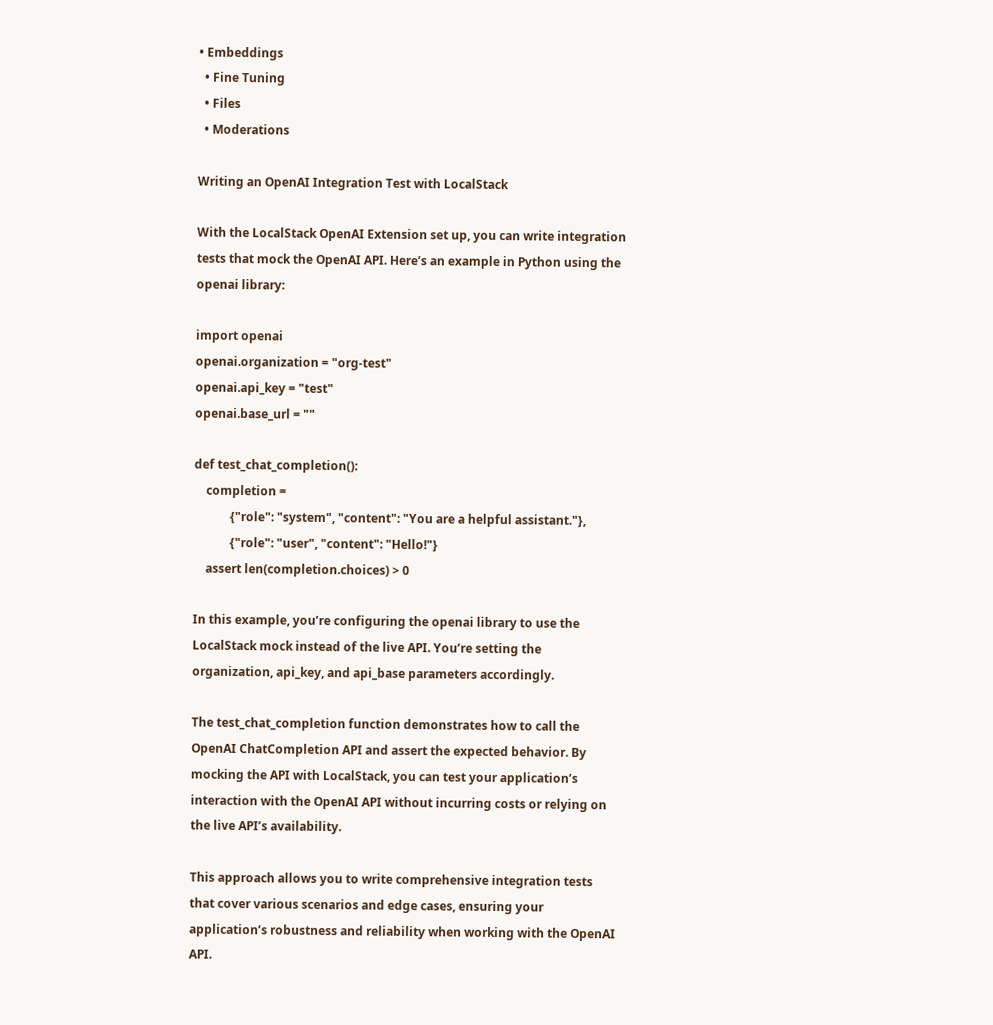• Embeddings
  • Fine Tuning
  • Files
  • Moderations

Writing an OpenAI Integration Test with LocalStack

With the LocalStack OpenAI Extension set up, you can write integration tests that mock the OpenAI API. Here’s an example in Python using the openai library:

import openai
openai.organization = "org-test"
openai.api_key = "test"
openai.base_url = ""

def test_chat_completion():
    completion =
            {"role": "system", "content": "You are a helpful assistant."},
            {"role": "user", "content": "Hello!"}
    assert len(completion.choices) > 0

In this example, you’re configuring the openai library to use the LocalStack mock instead of the live API. You’re setting the organization, api_key, and api_base parameters accordingly.

The test_chat_completion function demonstrates how to call the OpenAI ChatCompletion API and assert the expected behavior. By mocking the API with LocalStack, you can test your application’s interaction with the OpenAI API without incurring costs or relying on the live API’s availability.

This approach allows you to write comprehensive integration tests that cover various scenarios and edge cases, ensuring your application’s robustness and reliability when working with the OpenAI API.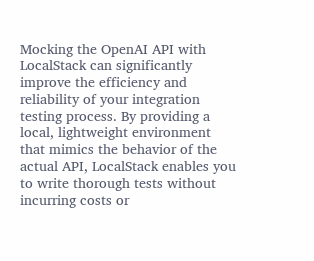Mocking the OpenAI API with LocalStack can significantly improve the efficiency and reliability of your integration testing process. By providing a local, lightweight environment that mimics the behavior of the actual API, LocalStack enables you to write thorough tests without incurring costs or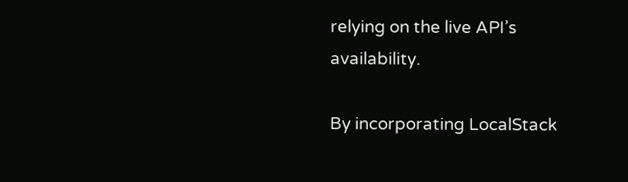relying on the live API’s availability.

By incorporating LocalStack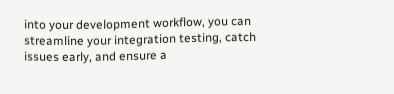into your development workflow, you can streamline your integration testing, catch issues early, and ensure a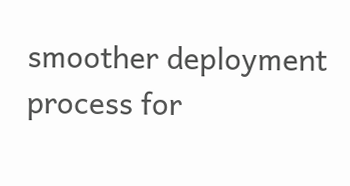smoother deployment process for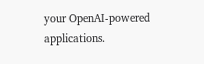your OpenAI-powered applications.